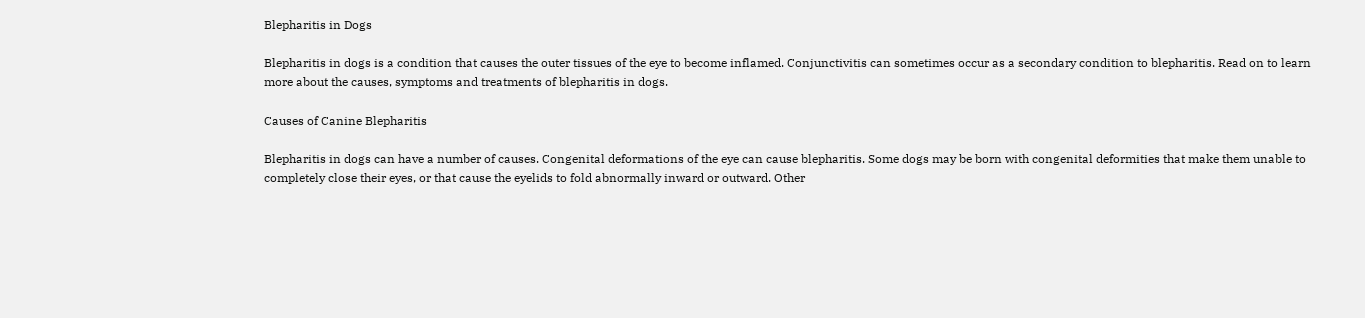Blepharitis in Dogs

Blepharitis in dogs is a condition that causes the outer tissues of the eye to become inflamed. Conjunctivitis can sometimes occur as a secondary condition to blepharitis. Read on to learn more about the causes, symptoms and treatments of blepharitis in dogs.

Causes of Canine Blepharitis

Blepharitis in dogs can have a number of causes. Congenital deformations of the eye can cause blepharitis. Some dogs may be born with congenital deformities that make them unable to completely close their eyes, or that cause the eyelids to fold abnormally inward or outward. Other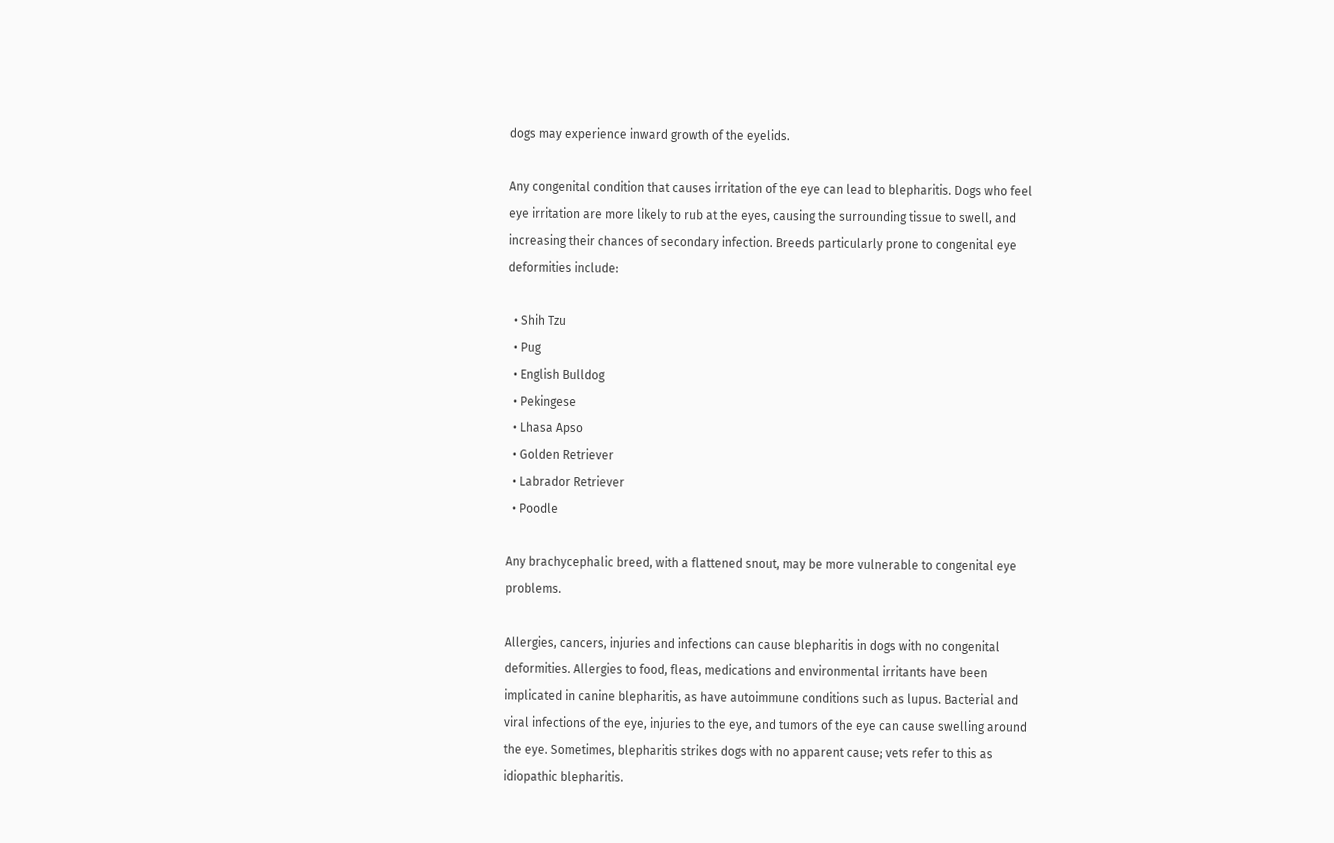dogs may experience inward growth of the eyelids.

Any congenital condition that causes irritation of the eye can lead to blepharitis. Dogs who feel eye irritation are more likely to rub at the eyes, causing the surrounding tissue to swell, and increasing their chances of secondary infection. Breeds particularly prone to congenital eye deformities include:

  • Shih Tzu
  • Pug
  • English Bulldog
  • Pekingese
  • Lhasa Apso
  • Golden Retriever
  • Labrador Retriever
  • Poodle

Any brachycephalic breed, with a flattened snout, may be more vulnerable to congenital eye problems.

Allergies, cancers, injuries and infections can cause blepharitis in dogs with no congenital deformities. Allergies to food, fleas, medications and environmental irritants have been implicated in canine blepharitis, as have autoimmune conditions such as lupus. Bacterial and viral infections of the eye, injuries to the eye, and tumors of the eye can cause swelling around the eye. Sometimes, blepharitis strikes dogs with no apparent cause; vets refer to this as idiopathic blepharitis.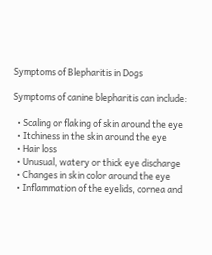Symptoms of Blepharitis in Dogs

Symptoms of canine blepharitis can include:

  • Scaling or flaking of skin around the eye
  • Itchiness in the skin around the eye
  • Hair loss
  • Unusual, watery or thick eye discharge
  • Changes in skin color around the eye
  • Inflammation of the eyelids, cornea and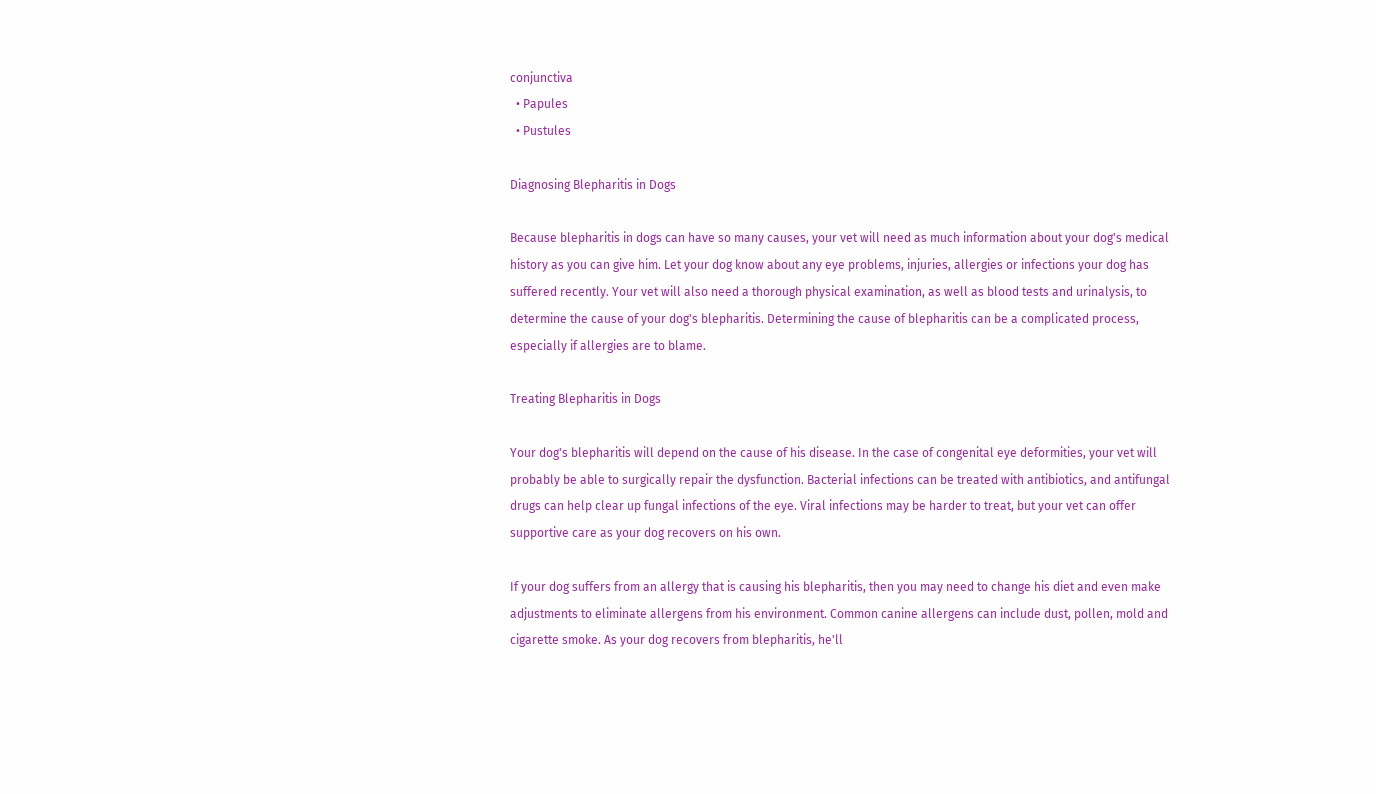conjunctiva
  • Papules
  • Pustules

Diagnosing Blepharitis in Dogs

Because blepharitis in dogs can have so many causes, your vet will need as much information about your dog's medical history as you can give him. Let your dog know about any eye problems, injuries, allergies or infections your dog has suffered recently. Your vet will also need a thorough physical examination, as well as blood tests and urinalysis, to determine the cause of your dog's blepharitis. Determining the cause of blepharitis can be a complicated process, especially if allergies are to blame.

Treating Blepharitis in Dogs

Your dog's blepharitis will depend on the cause of his disease. In the case of congenital eye deformities, your vet will probably be able to surgically repair the dysfunction. Bacterial infections can be treated with antibiotics, and antifungal drugs can help clear up fungal infections of the eye. Viral infections may be harder to treat, but your vet can offer supportive care as your dog recovers on his own.

If your dog suffers from an allergy that is causing his blepharitis, then you may need to change his diet and even make adjustments to eliminate allergens from his environment. Common canine allergens can include dust, pollen, mold and cigarette smoke. As your dog recovers from blepharitis, he'll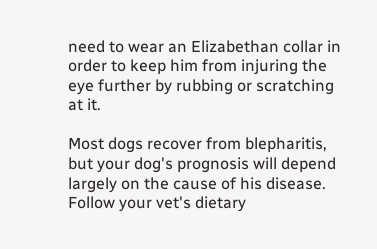need to wear an Elizabethan collar in order to keep him from injuring the eye further by rubbing or scratching at it.

Most dogs recover from blepharitis, but your dog's prognosis will depend largely on the cause of his disease. Follow your vet's dietary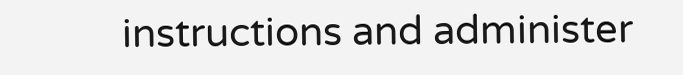instructions and administer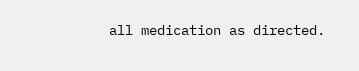all medication as directed.